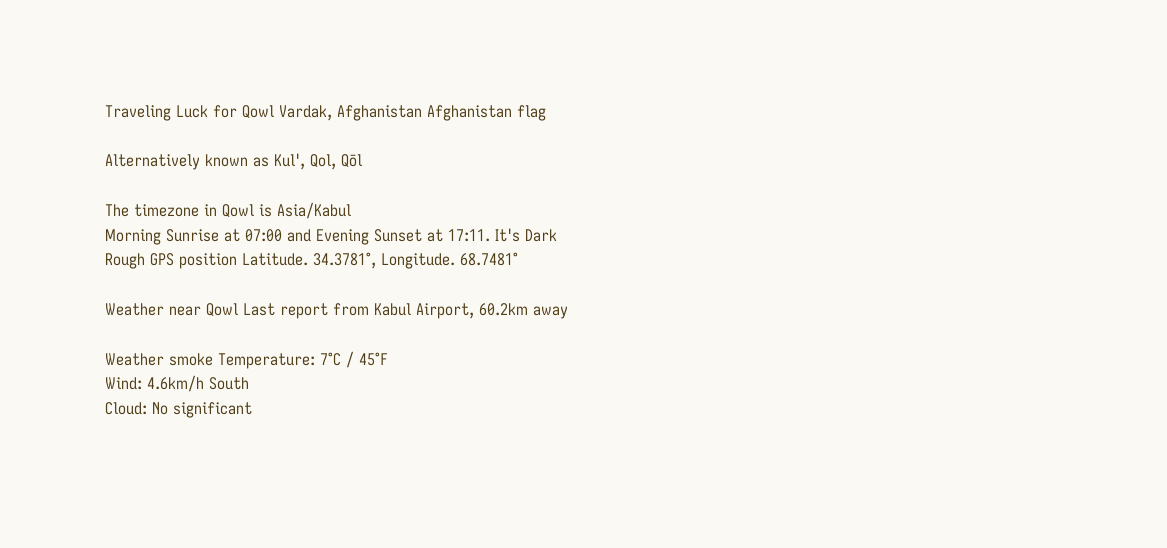Traveling Luck for Qowl Vardak, Afghanistan Afghanistan flag

Alternatively known as Kul', Qol, Qōl

The timezone in Qowl is Asia/Kabul
Morning Sunrise at 07:00 and Evening Sunset at 17:11. It's Dark
Rough GPS position Latitude. 34.3781°, Longitude. 68.7481°

Weather near Qowl Last report from Kabul Airport, 60.2km away

Weather smoke Temperature: 7°C / 45°F
Wind: 4.6km/h South
Cloud: No significant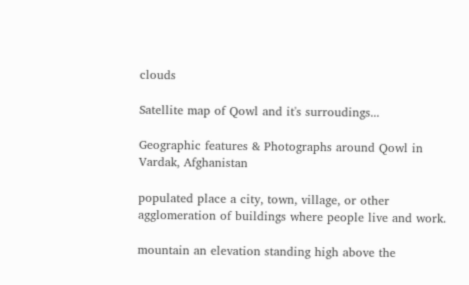clouds

Satellite map of Qowl and it's surroudings...

Geographic features & Photographs around Qowl in Vardak, Afghanistan

populated place a city, town, village, or other agglomeration of buildings where people live and work.

mountain an elevation standing high above the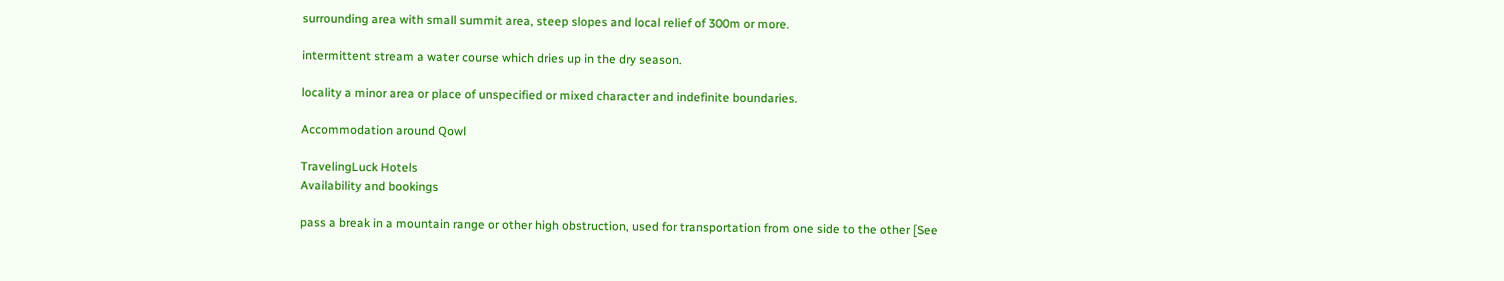surrounding area with small summit area, steep slopes and local relief of 300m or more.

intermittent stream a water course which dries up in the dry season.

locality a minor area or place of unspecified or mixed character and indefinite boundaries.

Accommodation around Qowl

TravelingLuck Hotels
Availability and bookings

pass a break in a mountain range or other high obstruction, used for transportation from one side to the other [See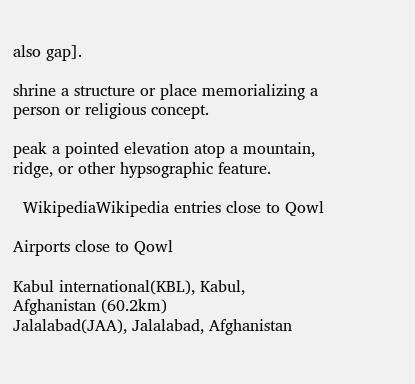also gap].

shrine a structure or place memorializing a person or religious concept.

peak a pointed elevation atop a mountain, ridge, or other hypsographic feature.

  WikipediaWikipedia entries close to Qowl

Airports close to Qowl

Kabul international(KBL), Kabul, Afghanistan (60.2km)
Jalalabad(JAA), Jalalabad, Afghanistan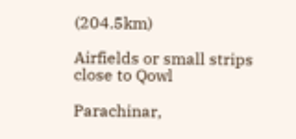(204.5km)

Airfields or small strips close to Qowl

Parachinar,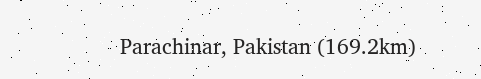Parachinar, Pakistan (169.2km)